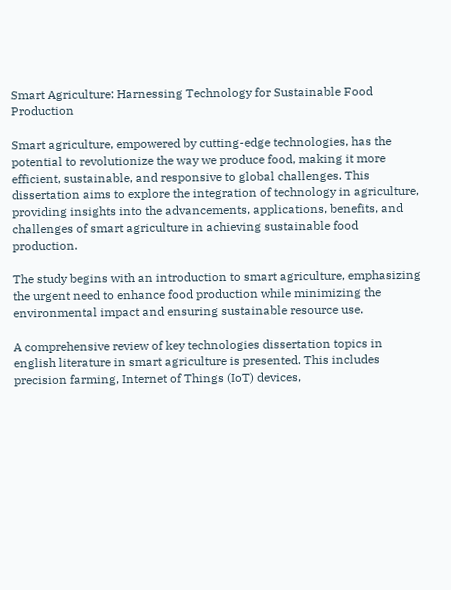Smart Agriculture: Harnessing Technology for Sustainable Food Production

Smart agriculture, empowered by cutting-edge technologies, has the potential to revolutionize the way we produce food, making it more efficient, sustainable, and responsive to global challenges. This dissertation aims to explore the integration of technology in agriculture, providing insights into the advancements, applications, benefits, and challenges of smart agriculture in achieving sustainable food production.

The study begins with an introduction to smart agriculture, emphasizing the urgent need to enhance food production while minimizing the environmental impact and ensuring sustainable resource use.

A comprehensive review of key technologies dissertation topics in english literature in smart agriculture is presented. This includes precision farming, Internet of Things (IoT) devices,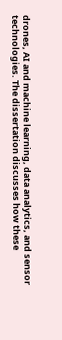drones, AI and machine learning, data analytics, and sensor technologies. The dissertation discusses how these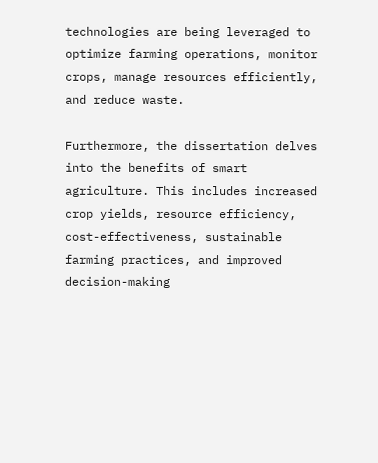technologies are being leveraged to optimize farming operations, monitor crops, manage resources efficiently, and reduce waste.

Furthermore, the dissertation delves into the benefits of smart agriculture. This includes increased crop yields, resource efficiency, cost-effectiveness, sustainable farming practices, and improved decision-making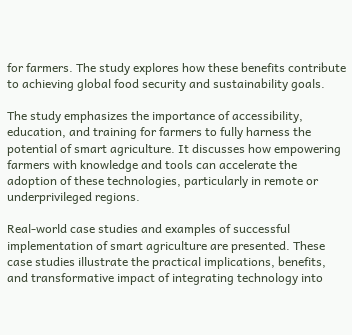for farmers. The study explores how these benefits contribute to achieving global food security and sustainability goals.

The study emphasizes the importance of accessibility, education, and training for farmers to fully harness the potential of smart agriculture. It discusses how empowering farmers with knowledge and tools can accelerate the adoption of these technologies, particularly in remote or underprivileged regions.

Real-world case studies and examples of successful implementation of smart agriculture are presented. These case studies illustrate the practical implications, benefits, and transformative impact of integrating technology into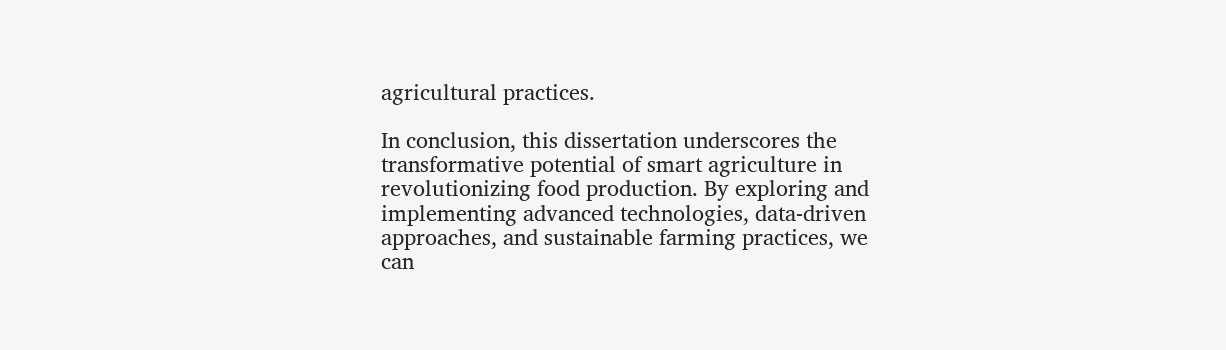agricultural practices.

In conclusion, this dissertation underscores the transformative potential of smart agriculture in revolutionizing food production. By exploring and implementing advanced technologies, data-driven approaches, and sustainable farming practices, we can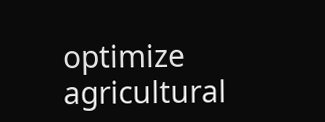optimize agricultural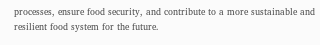processes, ensure food security, and contribute to a more sustainable and resilient food system for the future.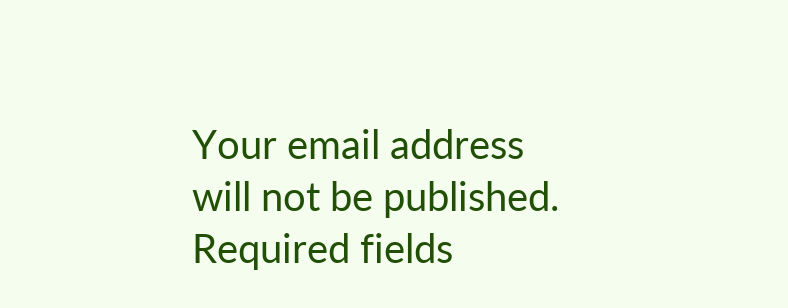Your email address will not be published. Required fields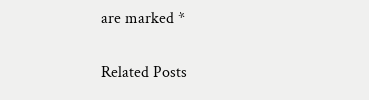are marked *

Related Posts